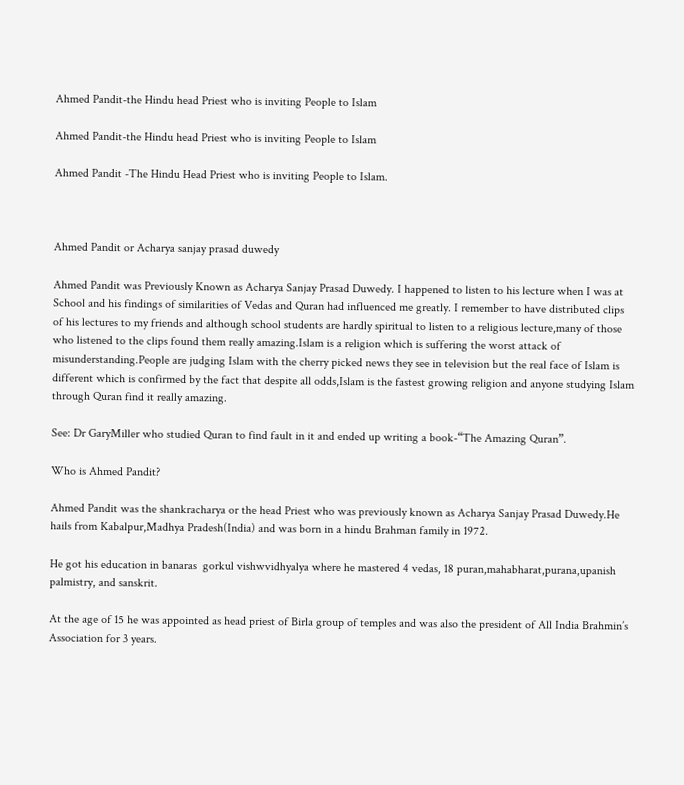Ahmed Pandit-the Hindu head Priest who is inviting People to Islam

Ahmed Pandit-the Hindu head Priest who is inviting People to Islam

Ahmed Pandit -The Hindu Head Priest who is inviting People to Islam.



Ahmed Pandit or Acharya sanjay prasad duwedy

Ahmed Pandit was Previously Known as Acharya Sanjay Prasad Duwedy. I happened to listen to his lecture when I was at School and his findings of similarities of Vedas and Quran had influenced me greatly. I remember to have distributed clips of his lectures to my friends and although school students are hardly spiritual to listen to a religious lecture,many of those who listened to the clips found them really amazing.Islam is a religion which is suffering the worst attack of misunderstanding.People are judging Islam with the cherry picked news they see in television but the real face of Islam is different which is confirmed by the fact that despite all odds,Islam is the fastest growing religion and anyone studying Islam through Quran find it really amazing.

See: Dr GaryMiller who studied Quran to find fault in it and ended up writing a book-“The Amazing Quran”.

Who is Ahmed Pandit?

Ahmed Pandit was the shankracharya or the head Priest who was previously known as Acharya Sanjay Prasad Duwedy.He hails from Kabalpur,Madhya Pradesh(India) and was born in a hindu Brahman family in 1972.

He got his education in banaras  gorkul vishwvidhyalya where he mastered 4 vedas, 18 puran,mahabharat,purana,upanish palmistry, and sanskrit.

At the age of 15 he was appointed as head priest of Birla group of temples and was also the president of All India Brahmin’s Association for 3 years.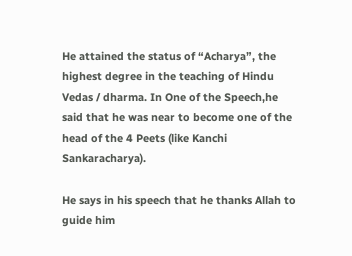He attained the status of “Acharya”, the highest degree in the teaching of Hindu Vedas / dharma. In One of the Speech,he said that he was near to become one of the head of the 4 Peets (like Kanchi Sankaracharya).

He says in his speech that he thanks Allah to guide him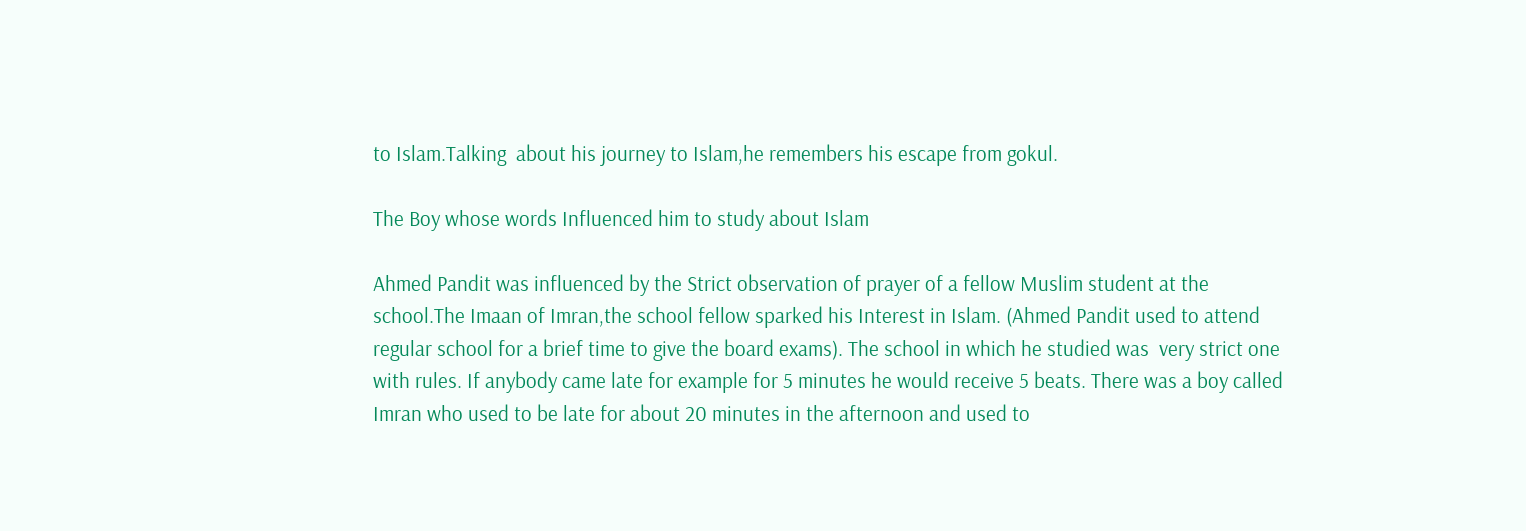to Islam.Talking  about his journey to Islam,he remembers his escape from gokul.

The Boy whose words Influenced him to study about Islam

Ahmed Pandit was influenced by the Strict observation of prayer of a fellow Muslim student at the school.The Imaan of Imran,the school fellow sparked his Interest in Islam. (Ahmed Pandit used to attend regular school for a brief time to give the board exams). The school in which he studied was  very strict one with rules. If anybody came late for example for 5 minutes he would receive 5 beats. There was a boy called Imran who used to be late for about 20 minutes in the afternoon and used to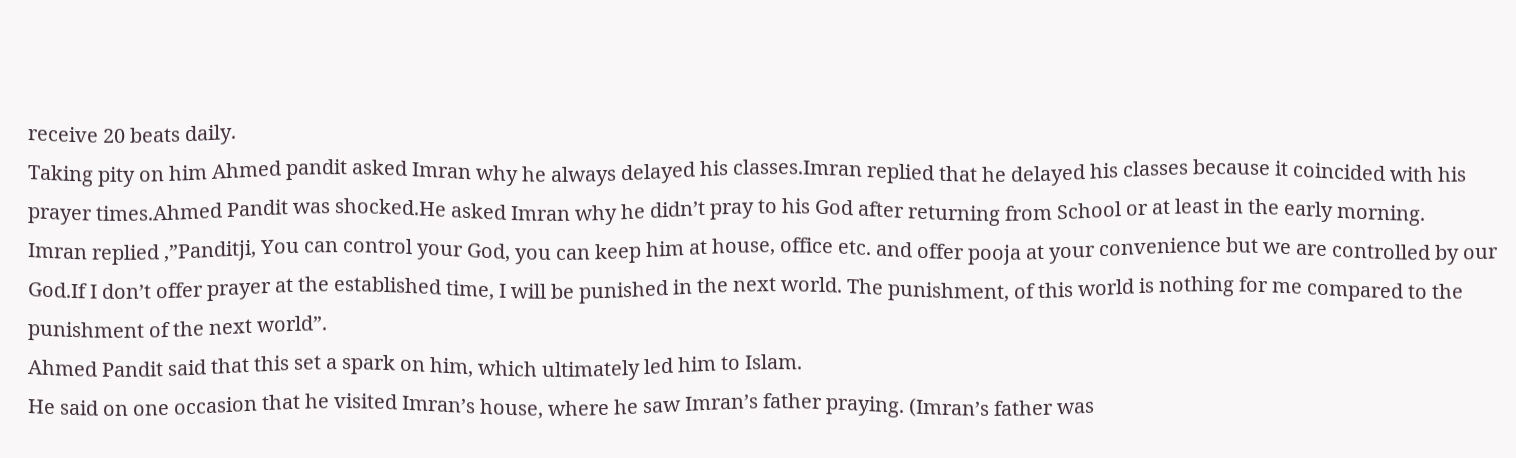receive 20 beats daily.
Taking pity on him Ahmed pandit asked Imran why he always delayed his classes.Imran replied that he delayed his classes because it coincided with his prayer times.Ahmed Pandit was shocked.He asked Imran why he didn’t pray to his God after returning from School or at least in the early morning.
Imran replied ,”Panditji, You can control your God, you can keep him at house, office etc. and offer pooja at your convenience but we are controlled by our God.If I don’t offer prayer at the established time, I will be punished in the next world. The punishment, of this world is nothing for me compared to the punishment of the next world”.
Ahmed Pandit said that this set a spark on him, which ultimately led him to Islam.
He said on one occasion that he visited Imran’s house, where he saw Imran’s father praying. (Imran’s father was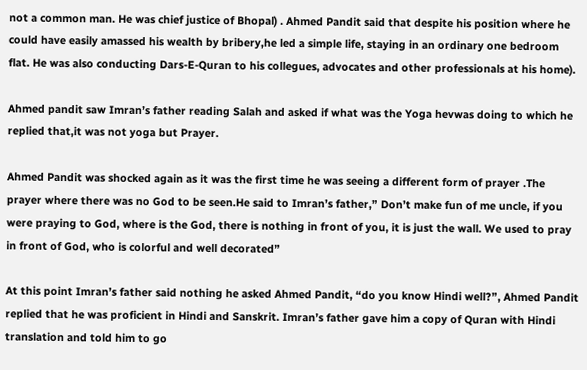not a common man. He was chief justice of Bhopal) . Ahmed Pandit said that despite his position where he could have easily amassed his wealth by bribery,he led a simple life, staying in an ordinary one bedroom flat. He was also conducting Dars-E-Quran to his collegues, advocates and other professionals at his home).

Ahmed pandit saw Imran’s father reading Salah and asked if what was the Yoga hevwas doing to which he replied that,it was not yoga but Prayer.

Ahmed Pandit was shocked again as it was the first time he was seeing a different form of prayer .The prayer where there was no God to be seen.He said to Imran’s father,” Don’t make fun of me uncle, if you were praying to God, where is the God, there is nothing in front of you, it is just the wall. We used to pray in front of God, who is colorful and well decorated”

At this point Imran’s father said nothing he asked Ahmed Pandit, “do you know Hindi well?”, Ahmed Pandit replied that he was proficient in Hindi and Sanskrit. Imran’s father gave him a copy of Quran with Hindi translation and told him to go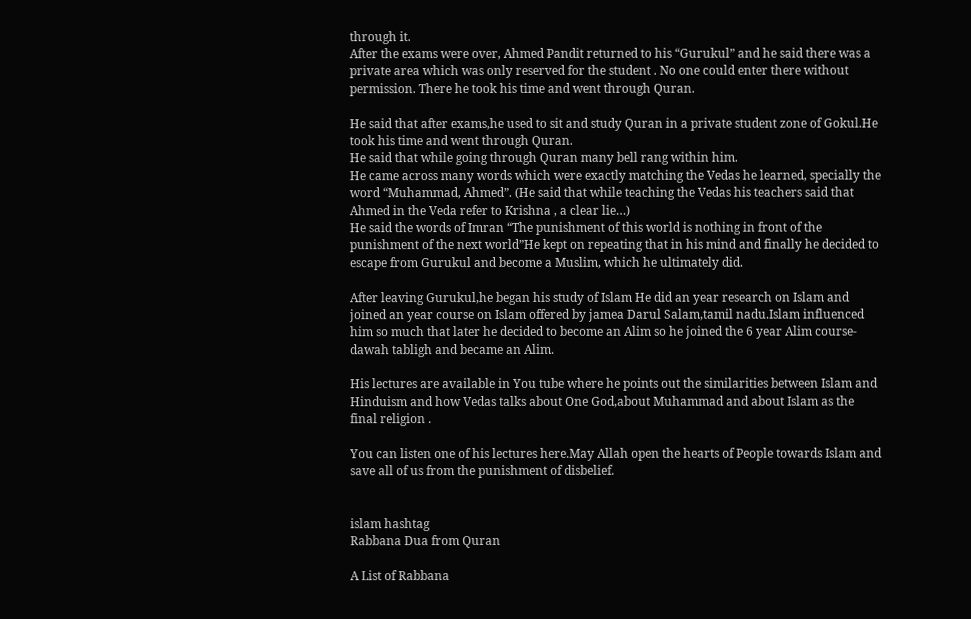through it.
After the exams were over, Ahmed Pandit returned to his “Gurukul” and he said there was a private area which was only reserved for the student . No one could enter there without permission. There he took his time and went through Quran.

He said that after exams,he used to sit and study Quran in a private student zone of Gokul.He took his time and went through Quran.
He said that while going through Quran many bell rang within him.
He came across many words which were exactly matching the Vedas he learned, specially the word “Muhammad, Ahmed”. (He said that while teaching the Vedas his teachers said that Ahmed in the Veda refer to Krishna , a clear lie…)
He said the words of Imran “The punishment of this world is nothing in front of the punishment of the next world”He kept on repeating that in his mind and finally he decided to escape from Gurukul and become a Muslim, which he ultimately did.

After leaving Gurukul,he began his study of Islam He did an year research on Islam and joined an year course on Islam offered by jamea Darul Salam,tamil nadu.Islam influenced him so much that later he decided to become an Alim so he joined the 6 year Alim course-dawah tabligh and became an Alim.

His lectures are available in You tube where he points out the similarities between Islam and Hinduism and how Vedas talks about One God,about Muhammad and about Islam as the final religion .

You can listen one of his lectures here.May Allah open the hearts of People towards Islam and save all of us from the punishment of disbelief.


islam hashtag
Rabbana Dua from Quran

A List of Rabbana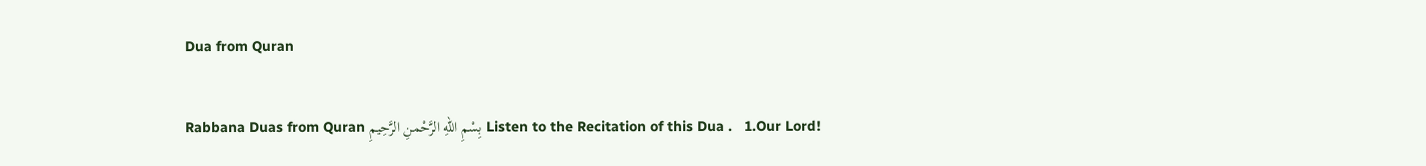Dua from Quran

Rabbana Duas from Quran بِسْمِ اللهِ الرَّحْمنِ الرَّحِيمِ Listen to the Recitation of this Dua .   1.Our Lord!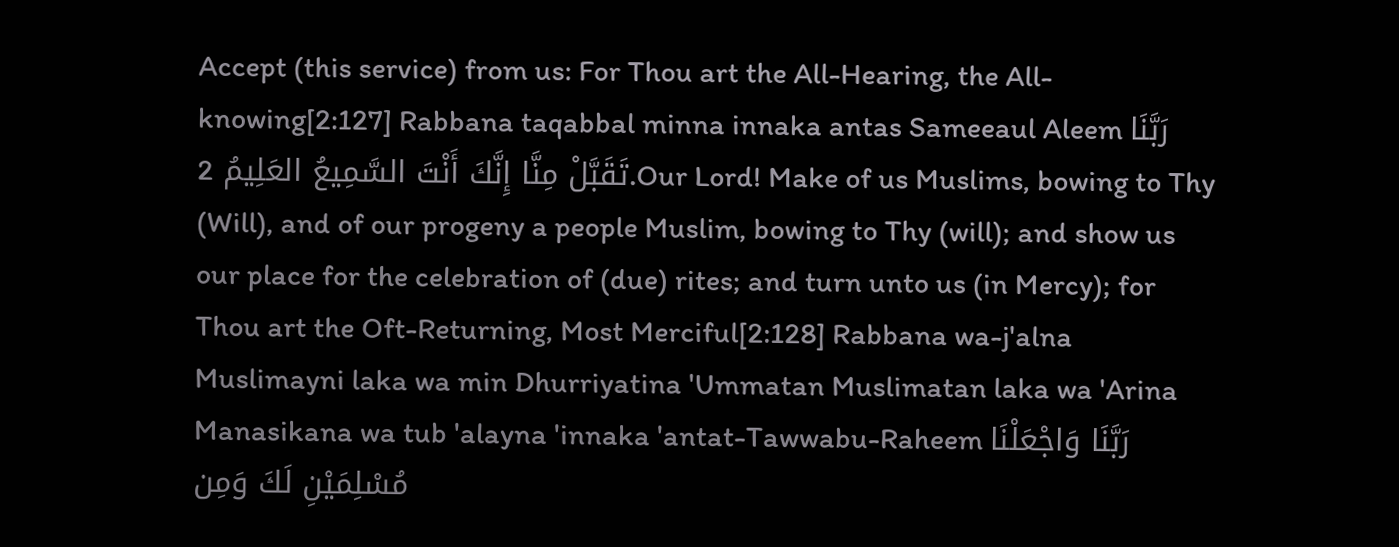Accept (this service) from us: For Thou art the All-Hearing, the All-knowing[2:127] Rabbana taqabbal minna innaka antas Sameeaul Aleem رَبَّنَا تَقَبَّلْ مِنَّا إِنَّكَ أَنْتَ السَّمِيعُ العَلِيمُ 2.Our Lord! Make of us Muslims, bowing to Thy (Will), and of our progeny a people Muslim, bowing to Thy (will); and show us our place for the celebration of (due) rites; and turn unto us (in Mercy); for Thou art the Oft-Returning, Most Merciful[2:128] Rabbana wa-j'alna Muslimayni laka wa min Dhurriyatina 'Ummatan Muslimatan laka wa 'Arina Manasikana wa tub 'alayna 'innaka 'antat-Tawwabu-Raheem رَبَّنَا وَاجْعَلْنَا مُسْلِمَيْنِ لَكَ وَمِن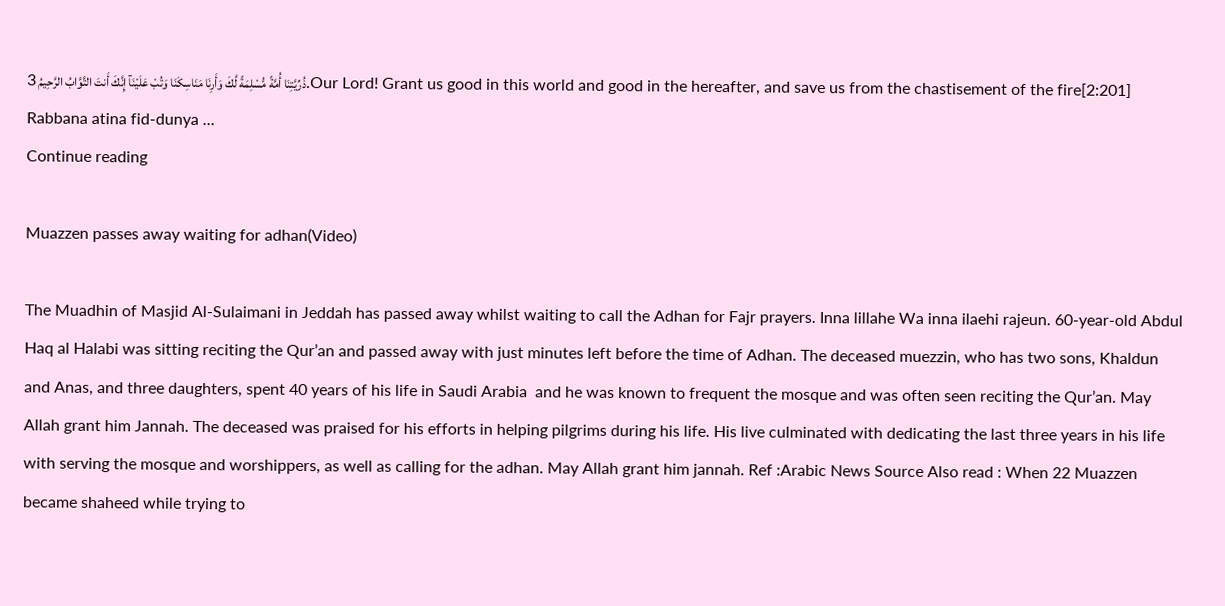ذُرِّيَّتِنَا أُمَّةً مُّسْلِمَةً لَّكَ وَأَرِنَا مَنَاسِكَنَا وَتُبْ عَلَيْنَآ إِنَّكَ أَنتَ التَّوَّابُ الرَّحِيمُ 3.Our Lord! Grant us good in this world and good in the hereafter, and save us from the chastisement of the fire[2:201] Rabbana atina fid-dunya ...
Continue reading

Muazzen passes away waiting for adhan(Video)

The Muadhin of Masjid Al-Sulaimani in Jeddah has passed away whilst waiting to call the Adhan for Fajr prayers. Inna lillahe Wa inna ilaehi rajeun. 60-year-old Abdul Haq al Halabi was sitting reciting the Qur’an and passed away with just minutes left before the time of Adhan. The deceased muezzin, who has two sons, Khaldun and Anas, and three daughters, spent 40 years of his life in Saudi Arabia  and he was known to frequent the mosque and was often seen reciting the Qur’an. May Allah grant him Jannah. The deceased was praised for his efforts in helping pilgrims during his life. His live culminated with dedicating the last three years in his life with serving the mosque and worshippers, as well as calling for the adhan. May Allah grant him jannah. Ref :Arabic News Source Also read : When 22 Muazzen became shaheed while trying to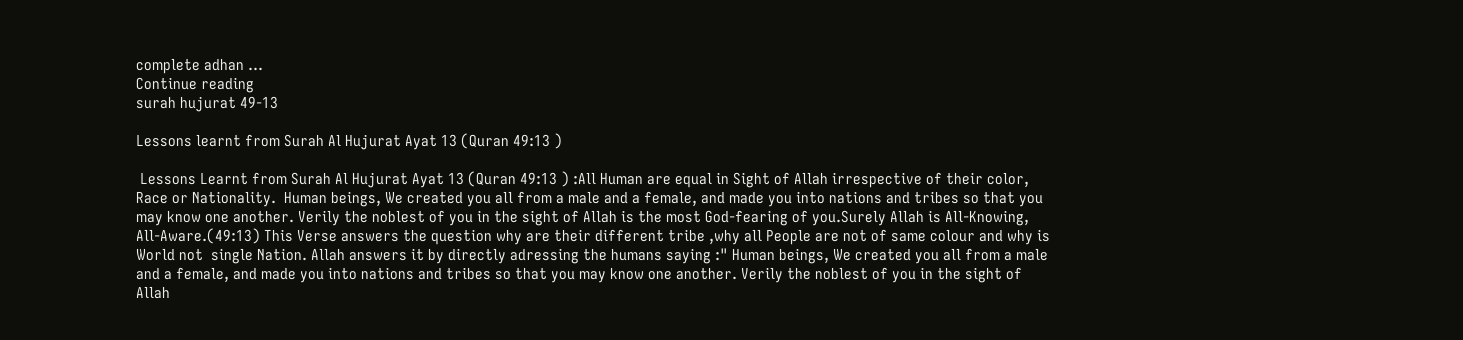complete adhan ...
Continue reading
surah hujurat 49-13

Lessons learnt from Surah Al Hujurat Ayat 13 (Quran 49:13 )

 Lessons Learnt from Surah Al Hujurat Ayat 13 (Quran 49:13 ) :All Human are equal in Sight of Allah irrespective of their color, Race or Nationality.  Human beings, We created you all from a male and a female, and made you into nations and tribes so that you may know one another. Verily the noblest of you in the sight of Allah is the most God-fearing of you.Surely Allah is All-Knowing, All-Aware.(49:13) This Verse answers the question why are their different tribe ,why all People are not of same colour and why is World not  single Nation. Allah answers it by directly adressing the humans saying :" Human beings, We created you all from a male and a female, and made you into nations and tribes so that you may know one another. Verily the noblest of you in the sight of Allah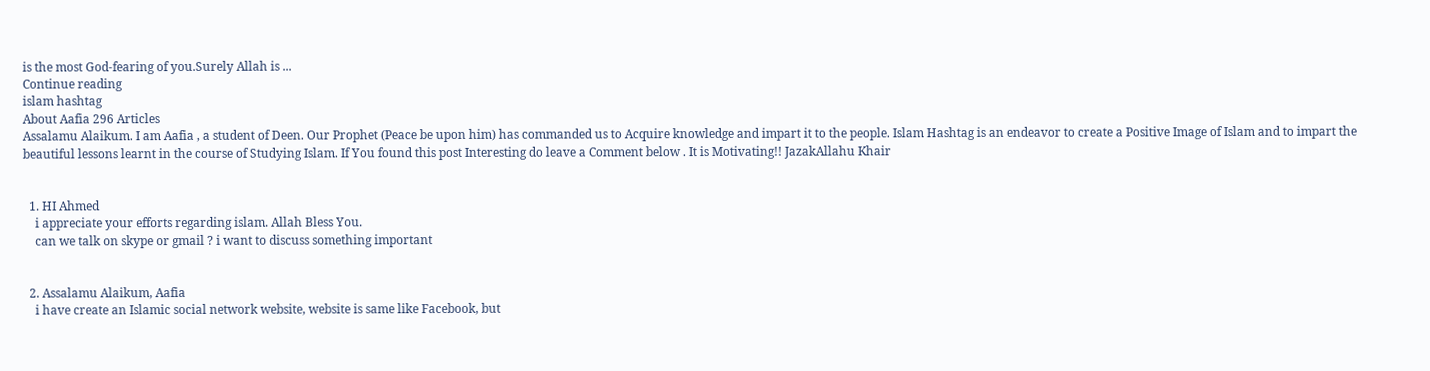is the most God-fearing of you.Surely Allah is ...
Continue reading
islam hashtag
About Aafia 296 Articles
Assalamu Alaikum. I am Aafia , a student of Deen. Our Prophet (Peace be upon him) has commanded us to Acquire knowledge and impart it to the people. Islam Hashtag is an endeavor to create a Positive Image of Islam and to impart the beautiful lessons learnt in the course of Studying Islam. If You found this post Interesting do leave a Comment below . It is Motivating!! JazakAllahu Khair


  1. HI Ahmed
    i appreciate your efforts regarding islam. Allah Bless You.
    can we talk on skype or gmail ? i want to discuss something important


  2. Assalamu Alaikum, Aafia
    i have create an Islamic social network website, website is same like Facebook, but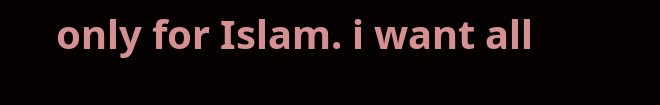only for Islam. i want all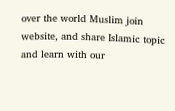over the world Muslim join website, and share Islamic topic and learn with our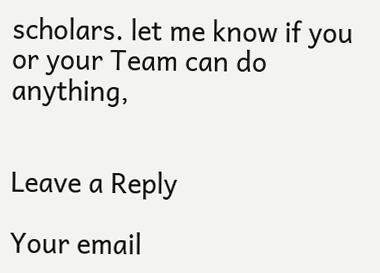scholars. let me know if you or your Team can do anything,


Leave a Reply

Your email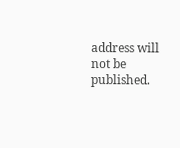address will not be published.